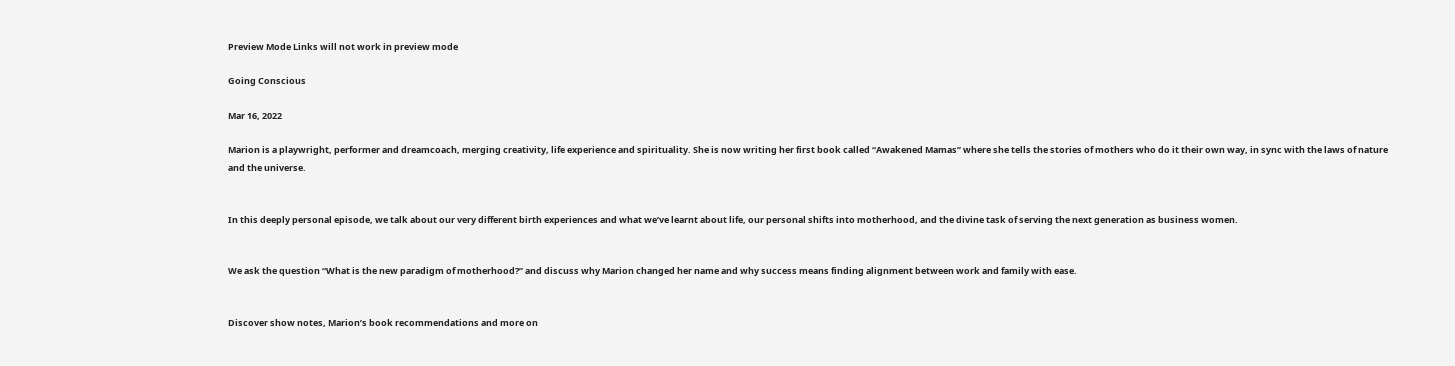Preview Mode Links will not work in preview mode

Going Conscious

Mar 16, 2022

Marion is a playwright, performer and dreamcoach, merging creativity, life experience and spirituality. She is now writing her first book called “Awakened Mamas” where she tells the stories of mothers who do it their own way, in sync with the laws of nature and the universe.


In this deeply personal episode, we talk about our very different birth experiences and what we’ve learnt about life, our personal shifts into motherhood, and the divine task of serving the next generation as business women.


We ask the question “What is the new paradigm of motherhood?” and discuss why Marion changed her name and why success means finding alignment between work and family with ease.


Discover show notes, Marion’s book recommendations and more on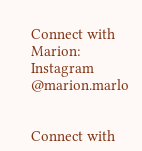Connect with Marion:
Instagram @marion.marlo


Connect with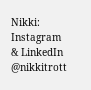Nikki:
Instagram & LinkedIn @nikkitrott